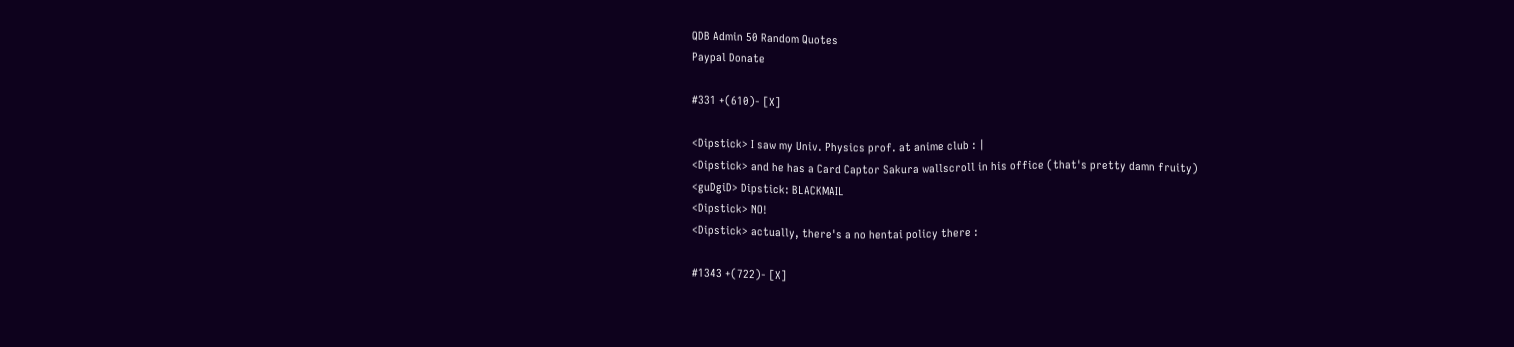QDB Admin 50 Random Quotes
Paypal Donate

#331 +(610)- [X]

<Dipstick> I saw my Univ. Physics prof. at anime club : |
<Dipstick> and he has a Card Captor Sakura wallscroll in his office (that's pretty damn fruity)
<guDgiD> Dipstick: BLACKMAIL
<Dipstick> NO!
<Dipstick> actually, there's a no hentai policy there :

#1343 +(722)- [X]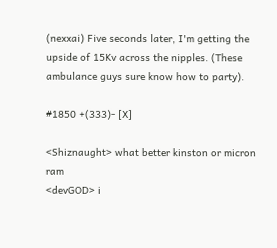(nexxai) Five seconds later, I'm getting the upside of 15Kv across the nipples. (These ambulance guys sure know how to party).

#1850 +(333)- [X]

<Shiznaught> what better kinston or micron ram
<devGOD> i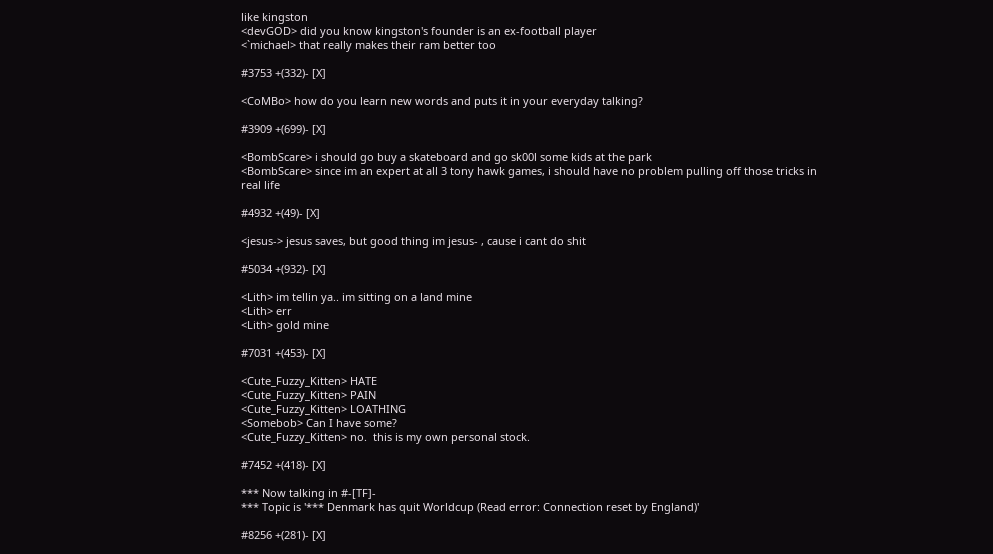like kingston
<devGOD> did you know kingston's founder is an ex-football player
<`michael> that really makes their ram better too

#3753 +(332)- [X]

<CoMBo> how do you learn new words and puts it in your everyday talking?

#3909 +(699)- [X]

<BombScare> i should go buy a skateboard and go sk00l some kids at the park
<BombScare> since im an expert at all 3 tony hawk games, i should have no problem pulling off those tricks in real life

#4932 +(49)- [X]

<jesus-> jesus saves, but good thing im jesus- , cause i cant do shit

#5034 +(932)- [X]

<Lith> im tellin ya.. im sitting on a land mine
<Lith> err
<Lith> gold mine

#7031 +(453)- [X]

<Cute_Fuzzy_Kitten> HATE
<Cute_Fuzzy_Kitten> PAIN
<Cute_Fuzzy_Kitten> LOATHING
<Somebob> Can I have some?
<Cute_Fuzzy_Kitten> no.  this is my own personal stock.

#7452 +(418)- [X]

*** Now talking in #-[TF]-
*** Topic is '*** Denmark has quit Worldcup (Read error: Connection reset by England)'

#8256 +(281)- [X]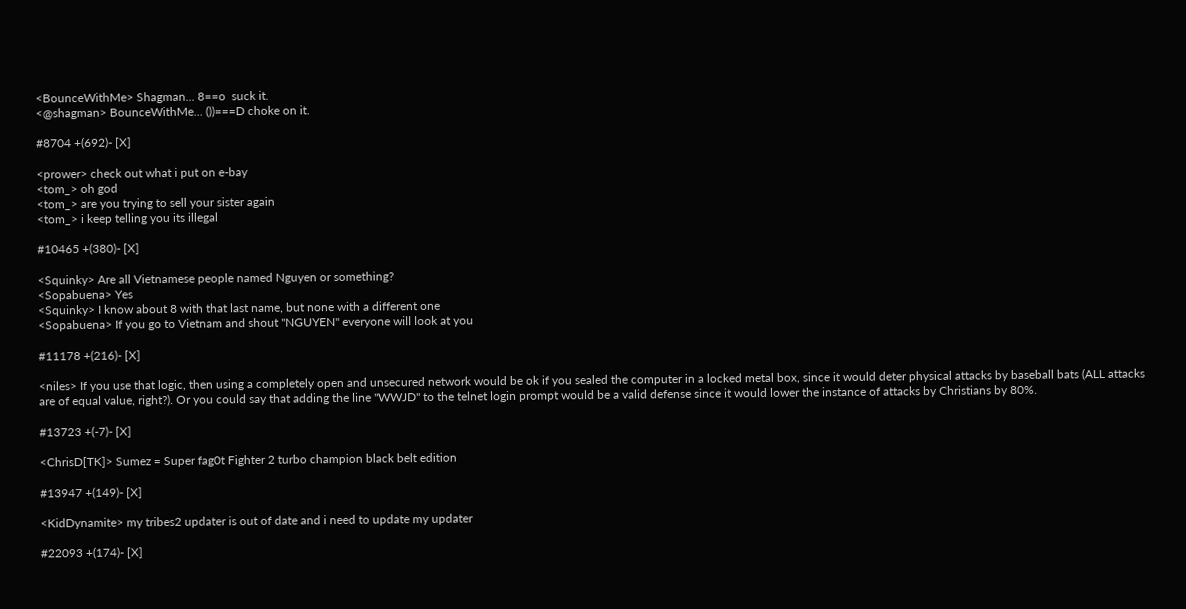<BounceWithMe> Shagman... 8==o  suck it.
<@shagman> BounceWithMe... ())===D choke on it.

#8704 +(692)- [X]

<prower> check out what i put on e-bay
<tom_> oh god
<tom_> are you trying to sell your sister again
<tom_> i keep telling you its illegal

#10465 +(380)- [X]

<Squinky> Are all Vietnamese people named Nguyen or something?
<Sopabuena> Yes
<Squinky> I know about 8 with that last name, but none with a different one
<Sopabuena> If you go to Vietnam and shout "NGUYEN" everyone will look at you

#11178 +(216)- [X]

<niles> If you use that logic, then using a completely open and unsecured network would be ok if you sealed the computer in a locked metal box, since it would deter physical attacks by baseball bats (ALL attacks are of equal value, right?). Or you could say that adding the line "WWJD" to the telnet login prompt would be a valid defense since it would lower the instance of attacks by Christians by 80%.

#13723 +(-7)- [X]

<ChrisD[TK]> Sumez = Super fag0t Fighter 2 turbo champion black belt edition

#13947 +(149)- [X]

<KidDynamite> my tribes2 updater is out of date and i need to update my updater

#22093 +(174)- [X]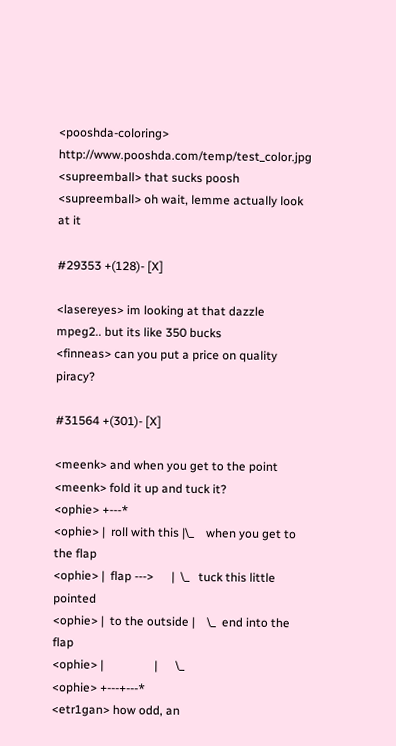<pooshda-coloring> http://www.pooshda.com/temp/test_color.jpg
<supreemball> that sucks poosh
<supreemball> oh wait, lemme actually look at it

#29353 +(128)- [X]

<lasereyes> im looking at that dazzle mpeg2.. but its like 350 bucks
<finneas> can you put a price on quality piracy?

#31564 +(301)- [X]

<meenk> and when you get to the point
<meenk> fold it up and tuck it?
<ophie> +---*
<ophie> |  roll with this |\_    when you get to the flap
<ophie> |  flap --->      |  \_   tuck this little pointed
<ophie> |  to the outside |    \_  end into the flap
<ophie> |                 |      \_
<ophie> +---+---*
<etr1gan> how odd, an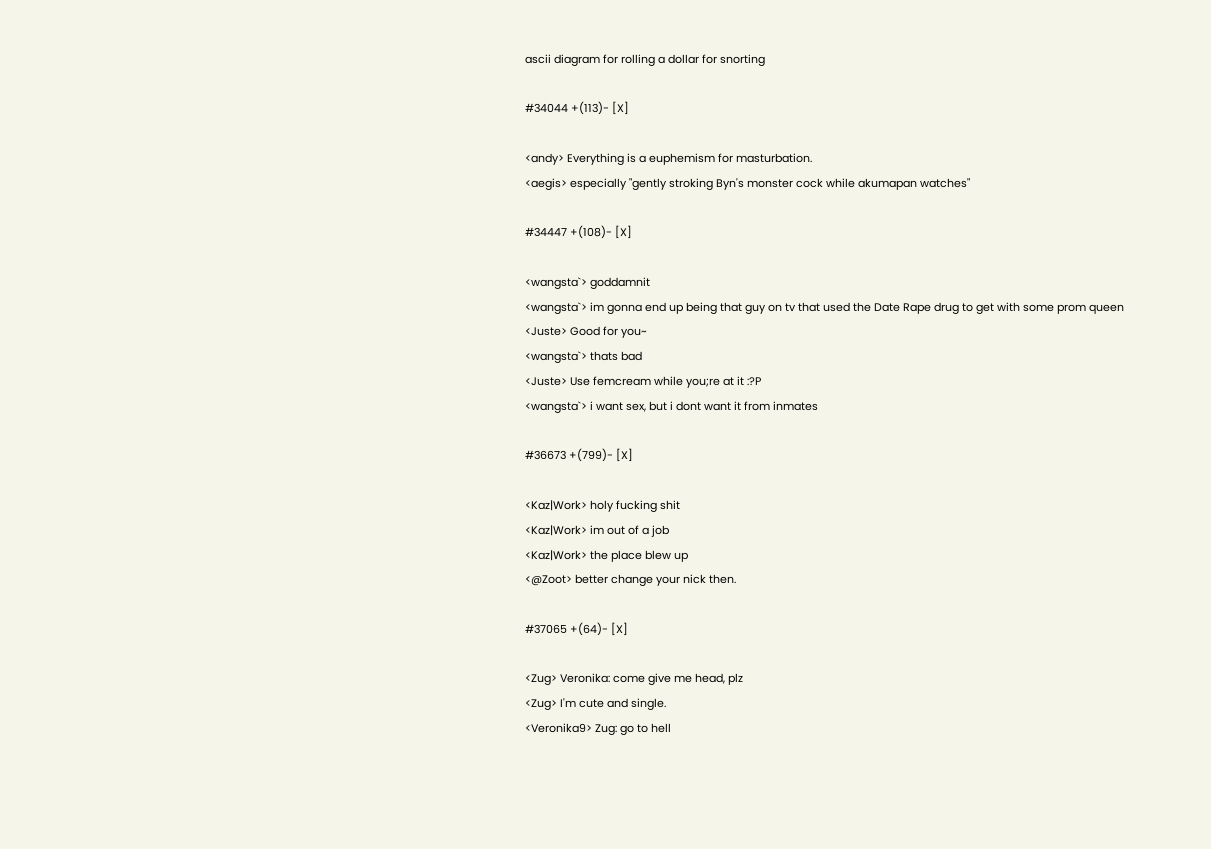ascii diagram for rolling a dollar for snorting

#34044 +(113)- [X]

<andy> Everything is a euphemism for masturbation.
<aegis> especially "gently stroking Byn's monster cock while akumapan watches"

#34447 +(108)- [X]

<wangsta`> goddamnit
<wangsta`> im gonna end up being that guy on tv that used the Date Rape drug to get with some prom queen
<Juste> Good for you~
<wangsta`> thats bad
<Juste> Use femcream while you;re at it :?P
<wangsta`> i want sex, but i dont want it from inmates

#36673 +(799)- [X]

<Kaz|Work> holy fucking shit
<Kaz|Work> im out of a job
<Kaz|Work> the place blew up
<@Zoot> better change your nick then.

#37065 +(64)- [X]

<Zug> Veronika: come give me head, plz
<Zug> I'm cute and single.
<Veronika9> Zug: go to hell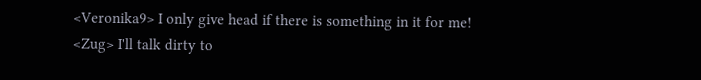<Veronika9> I only give head if there is something in it for me!
<Zug> I'll talk dirty to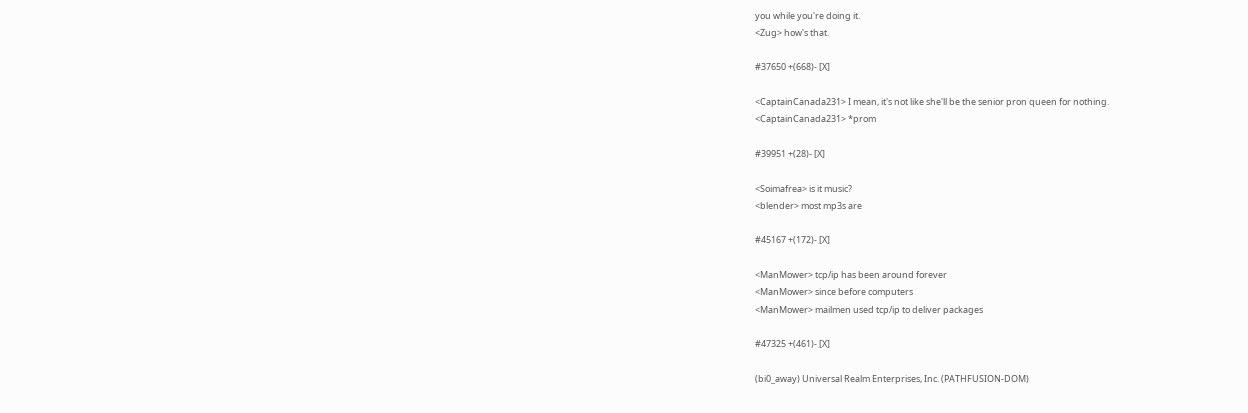you while you're doing it.
<Zug> how's that.

#37650 +(668)- [X]

<CaptainCanada231> I mean, it's not like she'll be the senior pron queen for nothing.
<CaptainCanada231> *prom

#39951 +(28)- [X]

<Soimafrea> is it music?
<blender> most mp3s are

#45167 +(172)- [X]

<ManMower> tcp/ip has been around forever
<ManMower> since before computers
<ManMower> mailmen used tcp/ip to deliver packages

#47325 +(461)- [X]

(bi0_away) Universal Realm Enterprises, Inc. (PATHFUSION-DOM)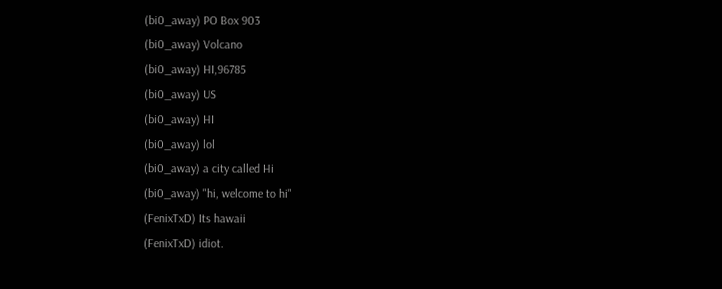(bi0_away) PO Box 903
(bi0_away) Volcano
(bi0_away) HI,96785
(bi0_away) US
(bi0_away) HI
(bi0_away) lol
(bi0_away) a city called Hi
(bi0_away) "hi, welcome to hi"
(FenixTxD) Its hawaii
(FenixTxD) idiot.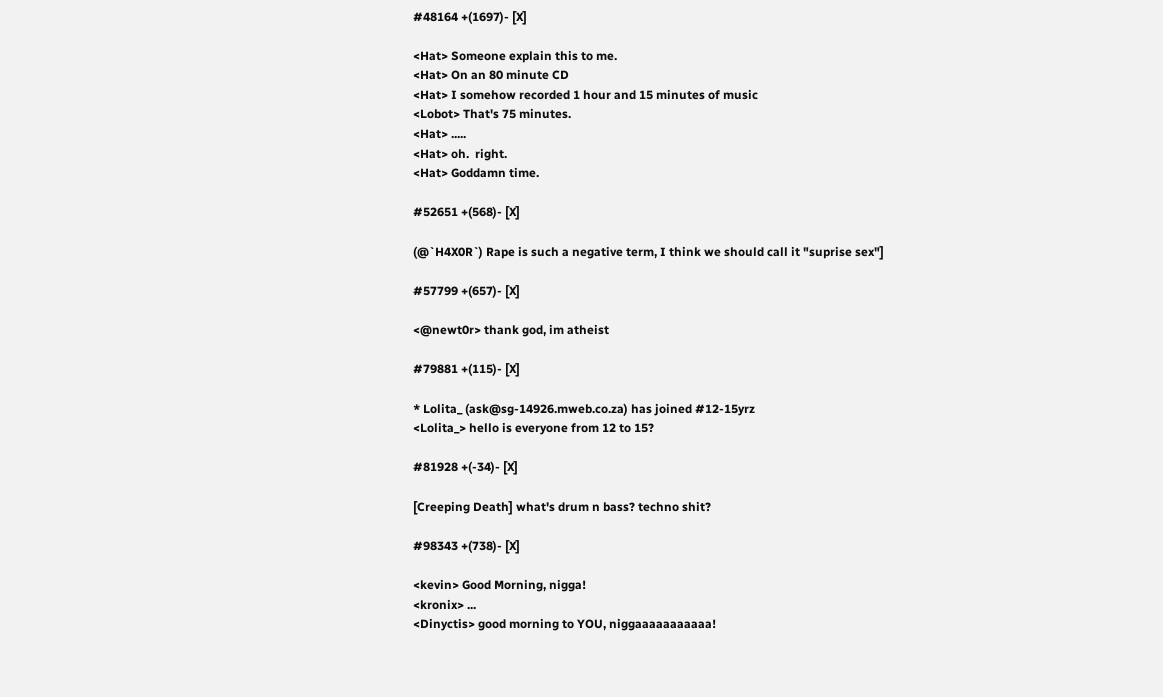#48164 +(1697)- [X]

<Hat> Someone explain this to me.
<Hat> On an 80 minute CD
<Hat> I somehow recorded 1 hour and 15 minutes of music
<Lobot> That's 75 minutes.
<Hat> .....
<Hat> oh.  right.
<Hat> Goddamn time.

#52651 +(568)- [X]

(@`H4X0R`) Rape is such a negative term, I think we should call it "suprise sex"]

#57799 +(657)- [X]

<@newt0r> thank god, im atheist

#79881 +(115)- [X]

* Lolita_ (ask@sg-14926.mweb.co.za) has joined #12-15yrz
<Lolita_> hello is everyone from 12 to 15?

#81928 +(-34)- [X]

[Creeping Death] what's drum n bass? techno shit?

#98343 +(738)- [X]

<kevin> Good Morning, nigga!
<kronix> ...
<Dinyctis> good morning to YOU, niggaaaaaaaaaaa!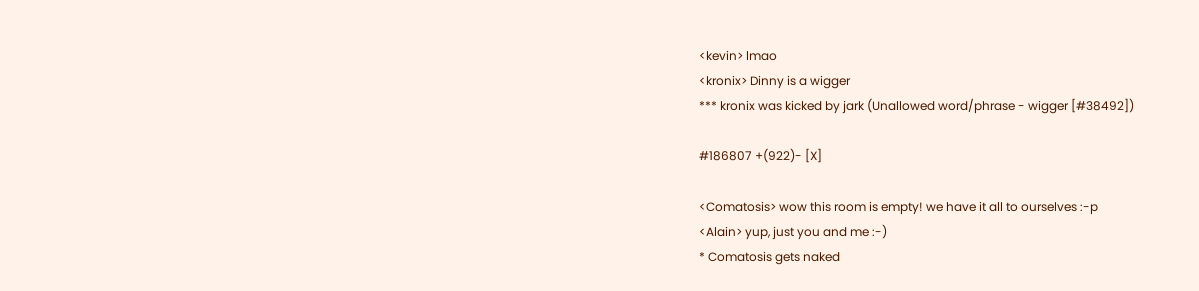<kevin> lmao
<kronix> Dinny is a wigger
*** kronix was kicked by jark (Unallowed word/phrase - wigger [#38492])

#186807 +(922)- [X]

<Comatosis> wow this room is empty! we have it all to ourselves :-p
<Alain> yup, just you and me :-)
* Comatosis gets naked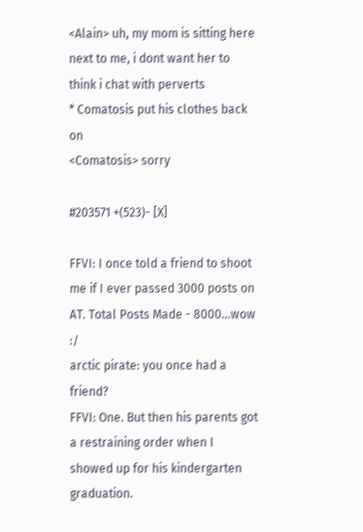<Alain> uh, my mom is sitting here next to me, i dont want her to think i chat with perverts
* Comatosis put his clothes back on
<Comatosis> sorry

#203571 +(523)- [X]

FFVI: I once told a friend to shoot me if I ever passed 3000 posts on AT. Total Posts Made - 8000...wow :/
arctic pirate: you once had a friend?
FFVI: One. But then his parents got a restraining order when I showed up for his kindergarten graduation.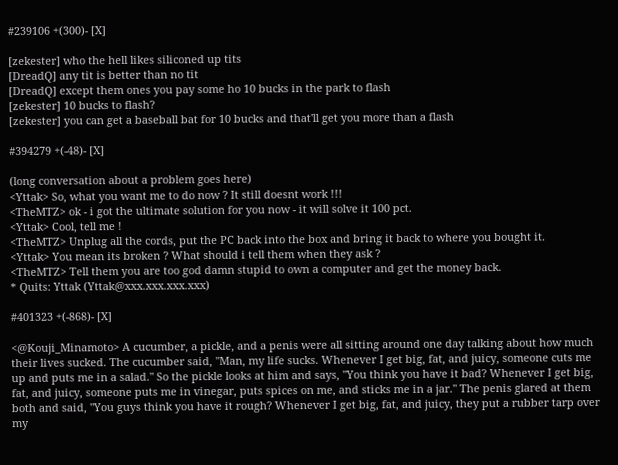#239106 +(300)- [X]

[zekester] who the hell likes siliconed up tits
[DreadQ] any tit is better than no tit
[DreadQ] except them ones you pay some ho 10 bucks in the park to flash
[zekester] 10 bucks to flash?
[zekester] you can get a baseball bat for 10 bucks and that'll get you more than a flash

#394279 +(-48)- [X]

(long conversation about a problem goes here)
<Yttak> So, what you want me to do now ? It still doesnt work !!!
<TheMTZ> ok - i got the ultimate solution for you now - it will solve it 100 pct.
<Yttak> Cool, tell me !
<TheMTZ> Unplug all the cords, put the PC back into the box and bring it back to where you bought it.
<Yttak> You mean its broken ? What should i tell them when they ask ?
<TheMTZ> Tell them you are too god damn stupid to own a computer and get the money back.
* Quits: Yttak (Yttak@xxx.xxx.xxx.xxx)

#401323 +(-868)- [X]

<@Kouji_Minamoto> A cucumber, a pickle, and a penis were all sitting around one day talking about how much their lives sucked. The cucumber said, "Man, my life sucks. Whenever I get big, fat, and juicy, someone cuts me up and puts me in a salad." So the pickle looks at him and says, "You think you have it bad? Whenever I get big, fat, and juicy, someone puts me in vinegar, puts spices on me, and sticks me in a jar." The penis glared at them both and said, "You guys think you have it rough? Whenever I get big, fat, and juicy, they put a rubber tarp over my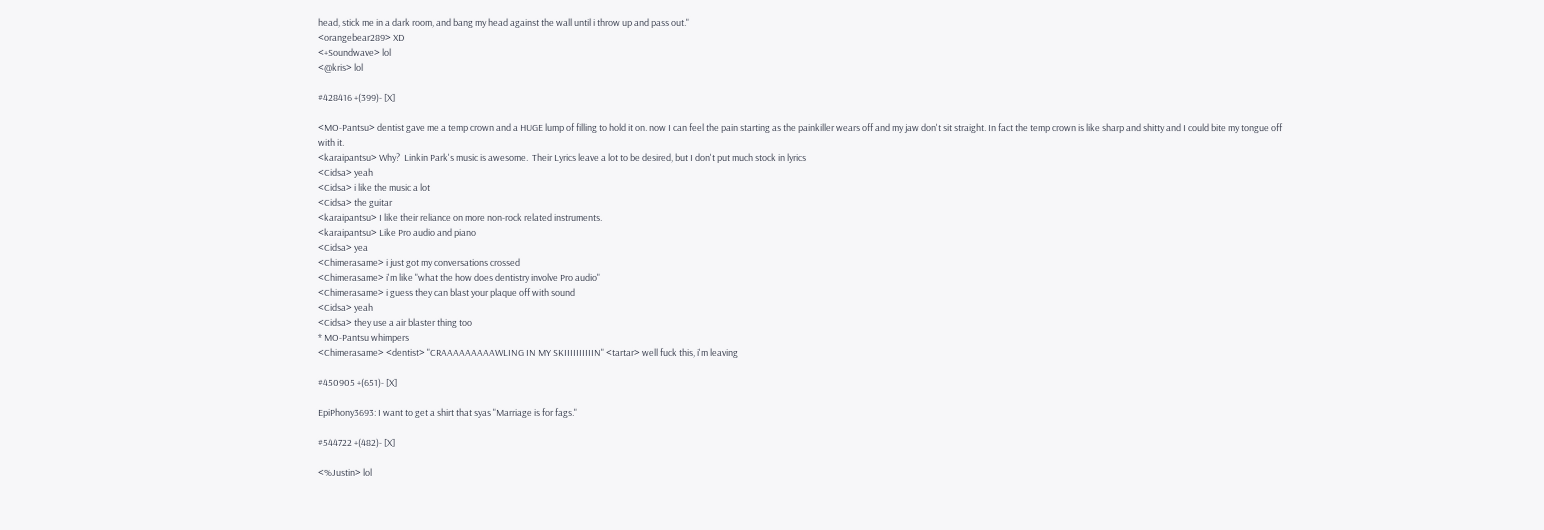head, stick me in a dark room, and bang my head against the wall until i throw up and pass out."
<orangebear289> XD
<+Soundwave> lol
<@kris> lol

#428416 +(399)- [X]

<MO-Pantsu> dentist gave me a temp crown and a HUGE lump of filling to hold it on. now I can feel the pain starting as the painkiller wears off and my jaw don't sit straight. In fact the temp crown is like sharp and shitty and I could bite my tongue off with it.
<karaipantsu> Why?  Linkin Park's music is awesome.  Their Lyrics leave a lot to be desired, but I don't put much stock in lyrics
<Cidsa> yeah
<Cidsa> i like the music a lot
<Cidsa> the guitar
<karaipantsu> I like their reliance on more non-rock related instruments.
<karaipantsu> Like Pro audio and piano
<Cidsa> yea
<Chimerasame> i just got my conversations crossed
<Chimerasame> i'm like "what the how does dentistry involve Pro audio"
<Chimerasame> i guess they can blast your plaque off with sound
<Cidsa> yeah
<Cidsa> they use a air blaster thing too
* MO-Pantsu whimpers
<Chimerasame> <dentist> "CRAAAAAAAAAWLING IN MY SKIIIIIIIIIIN" <tartar> well fuck this, i'm leaving

#450905 +(651)- [X]

EpiPhony3693: I want to get a shirt that syas "Marriage is for fags."

#544722 +(482)- [X]

<%Justin> lol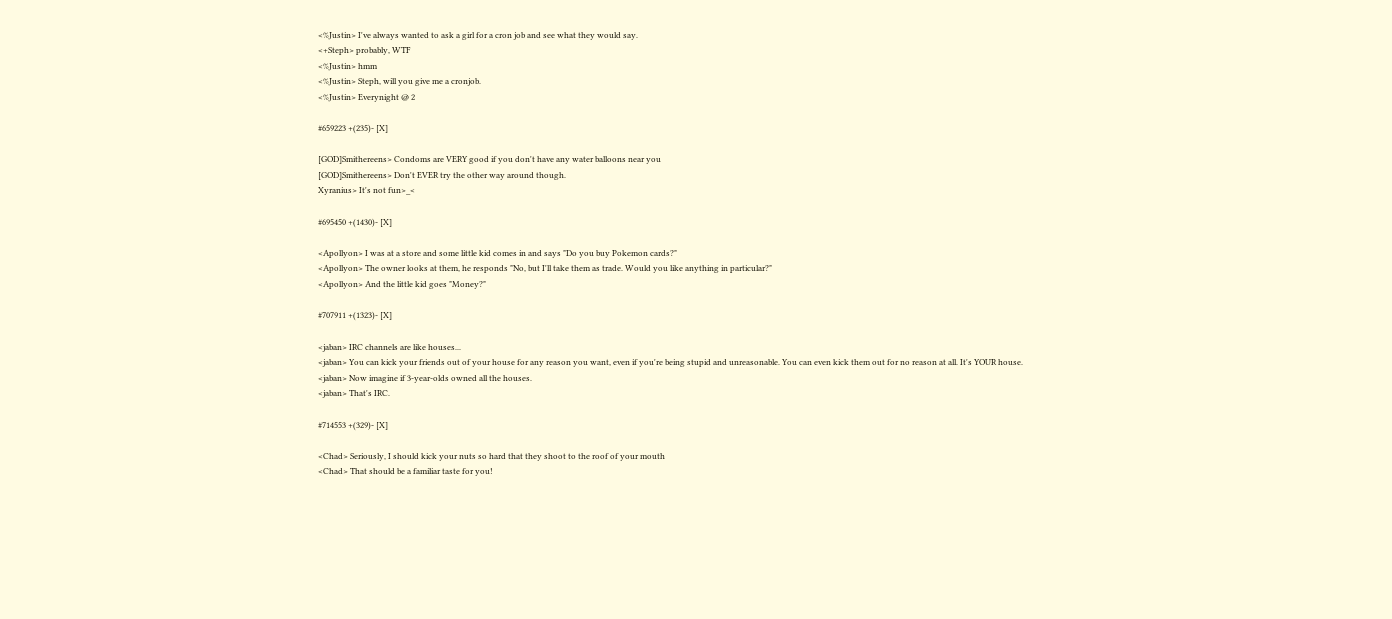<%Justin> I've always wanted to ask a girl for a cron job and see what they would say.
<+Steph> probably, WTF
<%Justin> hmm
<%Justin> Steph, will you give me a cronjob.
<%Justin> Everynight @ 2

#659223 +(235)- [X]

[GOD]Smithereens> Condoms are VERY good if you don't have any water balloons near you
[GOD]Smithereens> Don't EVER try the other way around though.
Xyranius> It's not fun>_<

#695450 +(1430)- [X]

<Apollyon> I was at a store and some little kid comes in and says "Do you buy Pokemon cards?"
<Apollyon> The owner looks at them, he responds "No, but I'll take them as trade. Would you like anything in particular?"
<Apollyon> And the little kid goes "Money?"

#707911 +(1323)- [X]

<jaban> IRC channels are like houses...
<jaban> You can kick your friends out of your house for any reason you want, even if you're being stupid and unreasonable. You can even kick them out for no reason at all. It's YOUR house.
<jaban> Now imagine if 3-year-olds owned all the houses.
<jaban> That's IRC.

#714553 +(329)- [X]

<Chad> Seriously, I should kick your nuts so hard that they shoot to the roof of your mouth
<Chad> That should be a familiar taste for you!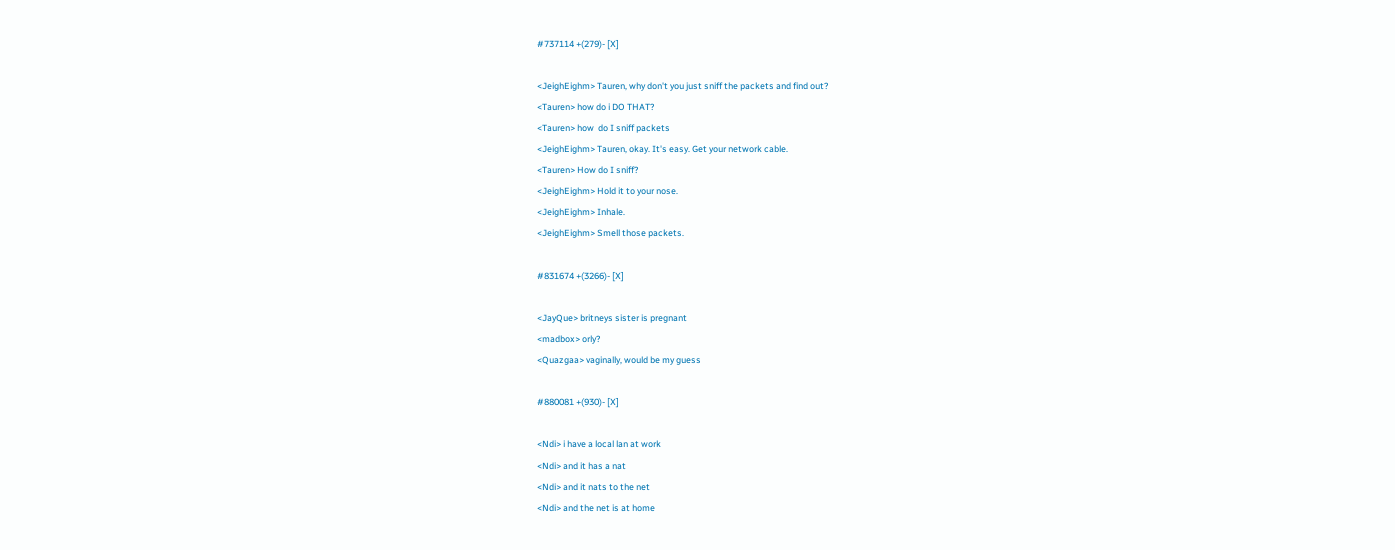#737114 +(279)- [X]

<JeighEighm> Tauren, why don't you just sniff the packets and find out?
<Tauren> how do i DO THAT?
<Tauren> how  do I sniff packets
<JeighEighm> Tauren, okay. It's easy. Get your network cable.
<Tauren> How do I sniff?
<JeighEighm> Hold it to your nose.
<JeighEighm> Inhale.
<JeighEighm> Smell those packets.

#831674 +(3266)- [X]

<JayQue> britneys sister is pregnant
<madbox> orly?
<Quazgaa> vaginally, would be my guess

#880081 +(930)- [X]

<Ndi> i have a local lan at work
<Ndi> and it has a nat
<Ndi> and it nats to the net
<Ndi> and the net is at home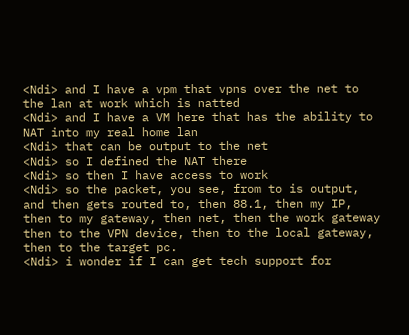<Ndi> and I have a vpm that vpns over the net to the lan at work which is natted
<Ndi> and I have a VM here that has the ability to NAT into my real home lan
<Ndi> that can be output to the net
<Ndi> so I defined the NAT there
<Ndi> so then I have access to work
<Ndi> so the packet, you see, from to is output, and then gets routed to, then 88.1, then my IP, then to my gateway, then net, then the work gateway then to the VPN device, then to the local gateway, then to the target pc.
<Ndi> i wonder if I can get tech support for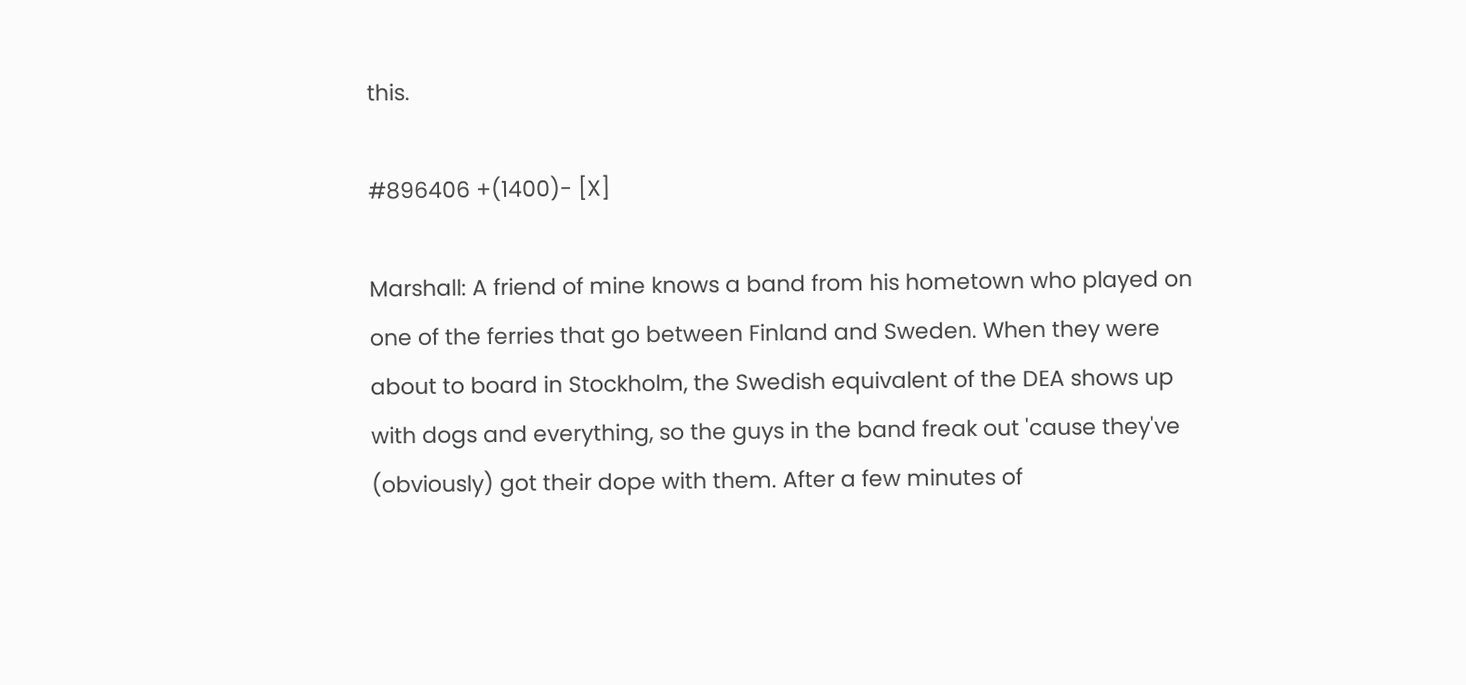this.

#896406 +(1400)- [X]

Marshall: A friend of mine knows a band from his hometown who played on one of the ferries that go between Finland and Sweden. When they were about to board in Stockholm, the Swedish equivalent of the DEA shows up with dogs and everything, so the guys in the band freak out 'cause they've (obviously) got their dope with them. After a few minutes of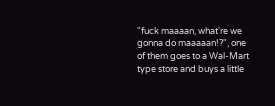"fuck maaaan, what're we gonna do maaaaan!?", one of them goes to a Wal-Mart type store and buys a little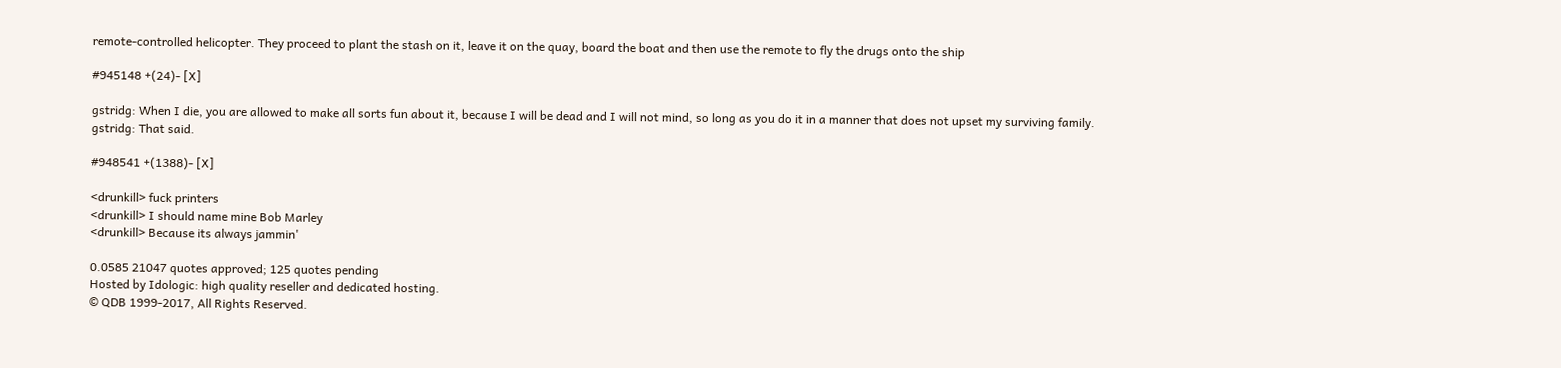remote-controlled helicopter. They proceed to plant the stash on it, leave it on the quay, board the boat and then use the remote to fly the drugs onto the ship

#945148 +(24)- [X]

gstridg: When I die, you are allowed to make all sorts fun about it, because I will be dead and I will not mind, so long as you do it in a manner that does not upset my surviving family.
gstridg: That said.

#948541 +(1388)- [X]

<drunkill> fuck printers
<drunkill> I should name mine Bob Marley
<drunkill> Because its always jammin'

0.0585 21047 quotes approved; 125 quotes pending
Hosted by Idologic: high quality reseller and dedicated hosting.
© QDB 1999-2017, All Rights Reserved.